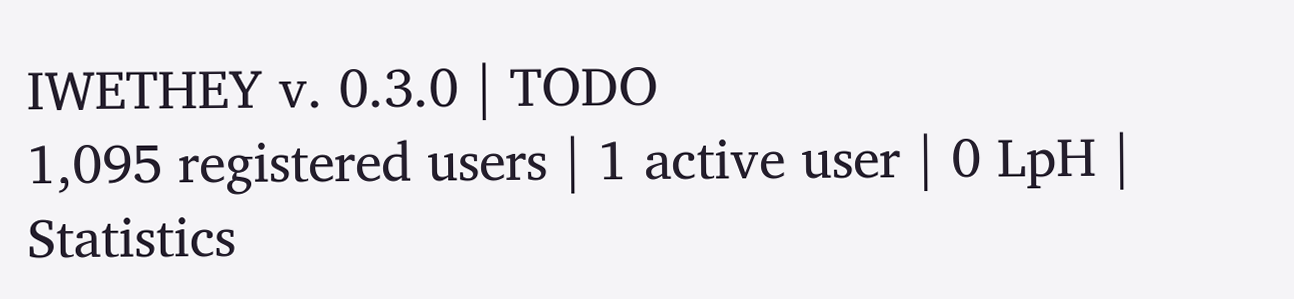IWETHEY v. 0.3.0 | TODO
1,095 registered users | 1 active user | 0 LpH | Statistics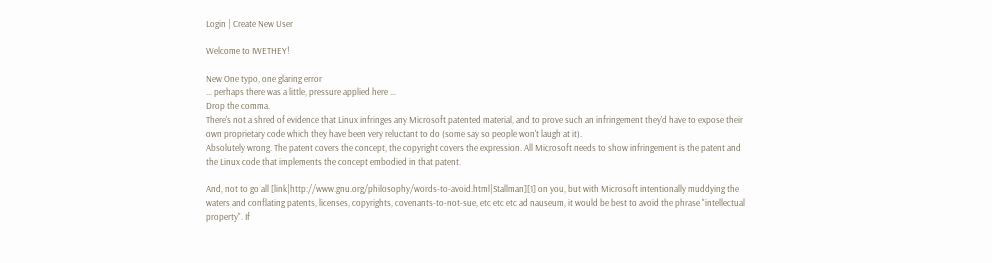Login | Create New User

Welcome to IWETHEY!

New One typo, one glaring error
... perhaps there was a little, pressure applied here ...
Drop the comma.
There's not a shred of evidence that Linux infringes any Microsoft patented material, and to prove such an infringement they'd have to expose their own proprietary code which they have been very reluctant to do (some say so people won't laugh at it).
Absolutely wrong. The patent covers the concept, the copyright covers the expression. All Microsoft needs to show infringement is the patent and the Linux code that implements the concept embodied in that patent.

And, not to go all [link|http://www.gnu.org/philosophy/words-to-avoid.html|Stallman][1] on you, but with Microsoft intentionally muddying the waters and conflating patents, licenses, copyrights, covenants-to-not-sue, etc etc etc ad nauseum, it would be best to avoid the phrase "intellectual property". If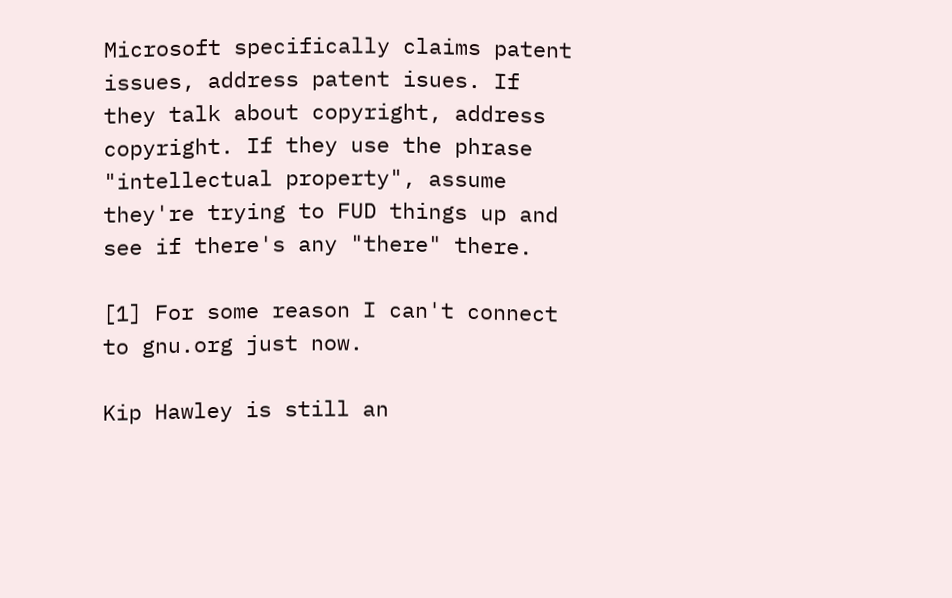Microsoft specifically claims patent issues, address patent isues. If they talk about copyright, address copyright. If they use the phrase "intellectual property", assume they're trying to FUD things up and see if there's any "there" there.

[1] For some reason I can't connect to gnu.org just now.

Kip Hawley is still an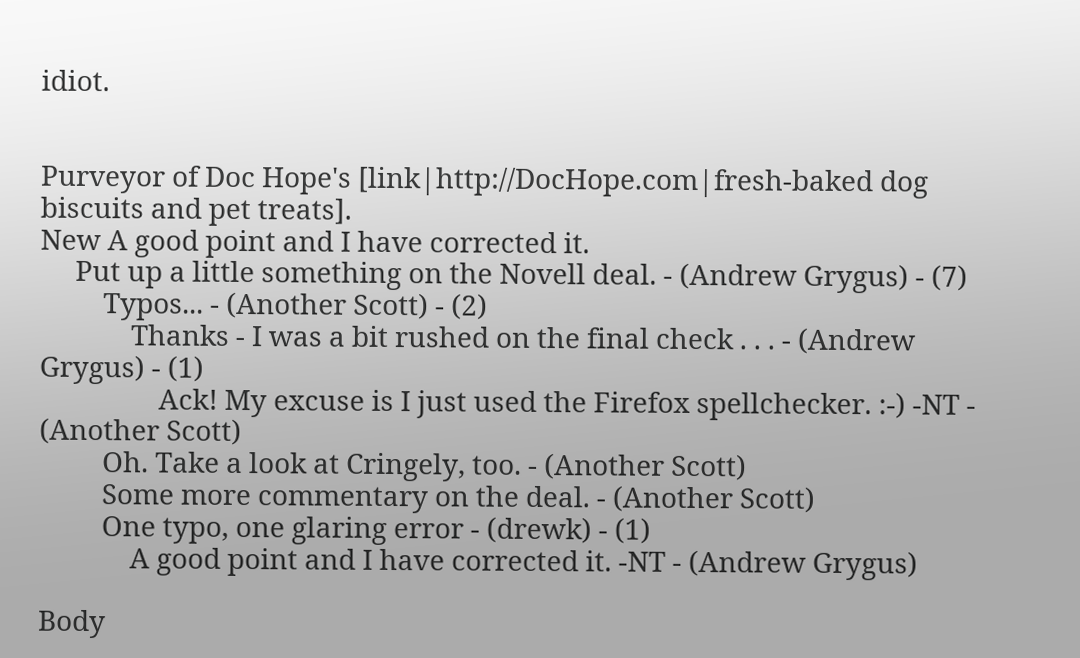idiot.


Purveyor of Doc Hope's [link|http://DocHope.com|fresh-baked dog biscuits and pet treats].
New A good point and I have corrected it.
     Put up a little something on the Novell deal. - (Andrew Grygus) - (7)
         Typos... - (Another Scott) - (2)
             Thanks - I was a bit rushed on the final check . . . - (Andrew Grygus) - (1)
                 Ack! My excuse is I just used the Firefox spellchecker. :-) -NT - (Another Scott)
         Oh. Take a look at Cringely, too. - (Another Scott)
         Some more commentary on the deal. - (Another Scott)
         One typo, one glaring error - (drewk) - (1)
             A good point and I have corrected it. -NT - (Andrew Grygus)

Body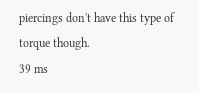piercings don't have this type of torque though.
39 ms